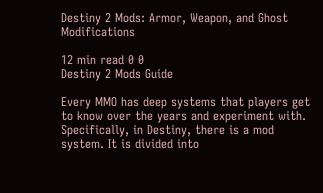Destiny 2 Mods: Armor, Weapon, and Ghost Modifications

12 min read 0 0
Destiny 2 Mods Guide

Every MMO has deep systems that players get to know over the years and experiment with. Specifically, in Destiny, there is a mod system. It is divided into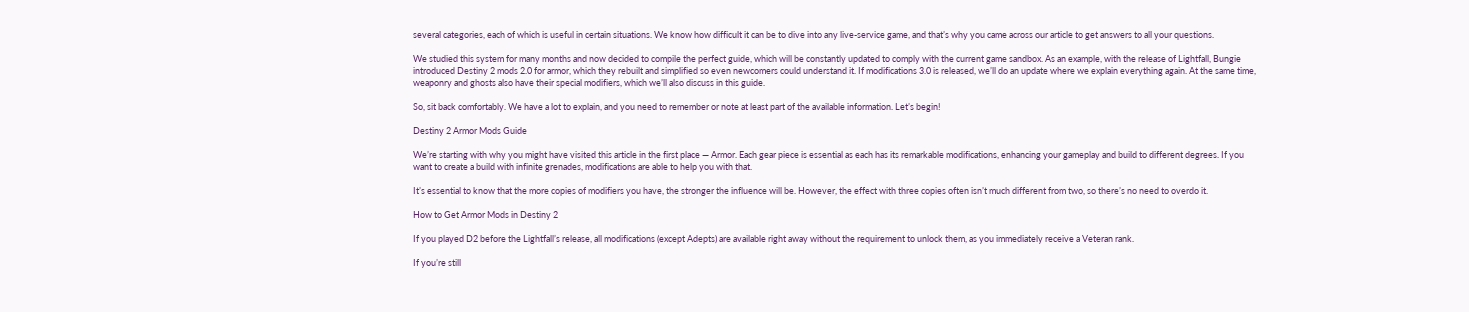several categories, each of which is useful in certain situations. We know how difficult it can be to dive into any live-service game, and that’s why you came across our article to get answers to all your questions.

We studied this system for many months and now decided to compile the perfect guide, which will be constantly updated to comply with the current game sandbox. As an example, with the release of Lightfall, Bungie introduced Destiny 2 mods 2.0 for armor, which they rebuilt and simplified so even newcomers could understand it. If modifications 3.0 is released, we’ll do an update where we explain everything again. At the same time, weaponry and ghosts also have their special modifiers, which we’ll also discuss in this guide.

So, sit back comfortably. We have a lot to explain, and you need to remember or note at least part of the available information. Let’s begin!

Destiny 2 Armor Mods Guide

We’re starting with why you might have visited this article in the first place — Armor. Each gear piece is essential as each has its remarkable modifications, enhancing your gameplay and build to different degrees. If you want to create a build with infinite grenades, modifications are able to help you with that.

It’s essential to know that the more copies of modifiers you have, the stronger the influence will be. However, the effect with three copies often isn’t much different from two, so there’s no need to overdo it.

How to Get Armor Mods in Destiny 2

If you played D2 before the Lightfall’s release, all modifications (except Adepts) are available right away without the requirement to unlock them, as you immediately receive a Veteran rank.

If you’re still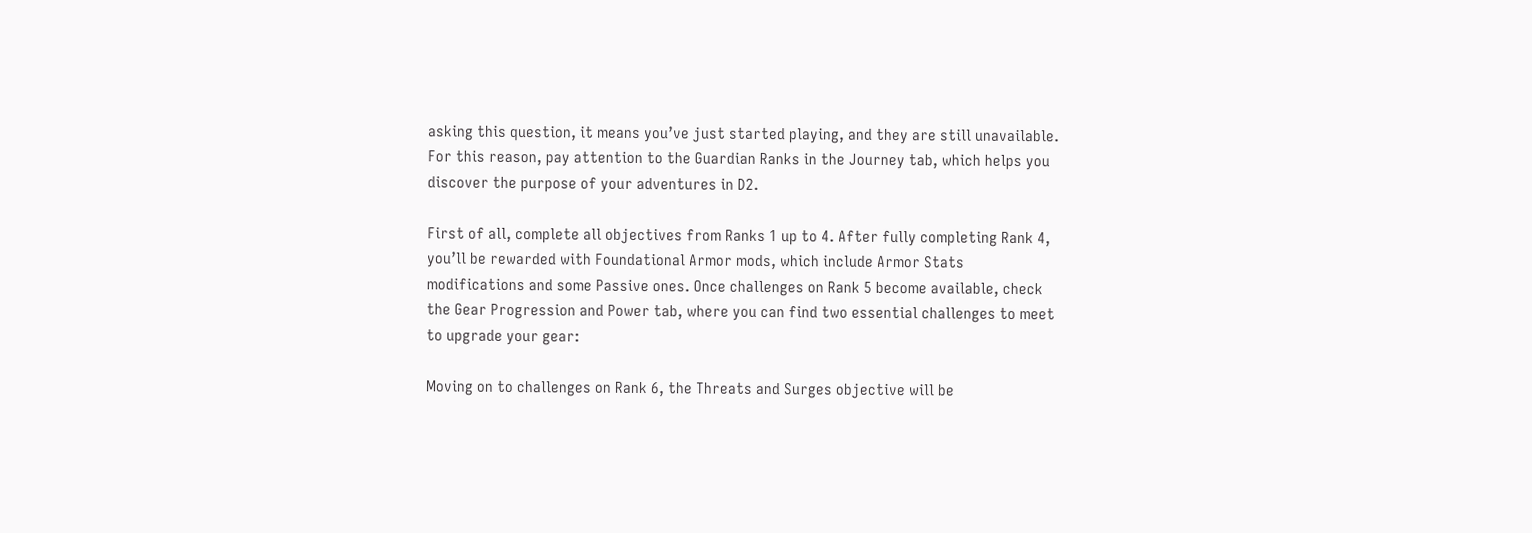asking this question, it means you’ve just started playing, and they are still unavailable. For this reason, pay attention to the Guardian Ranks in the Journey tab, which helps you discover the purpose of your adventures in D2.

First of all, complete all objectives from Ranks 1 up to 4. After fully completing Rank 4, you’ll be rewarded with Foundational Armor mods, which include Armor Stats modifications and some Passive ones. Once challenges on Rank 5 become available, check the Gear Progression and Power tab, where you can find two essential challenges to meet to upgrade your gear:

Moving on to challenges on Rank 6, the Threats and Surges objective will be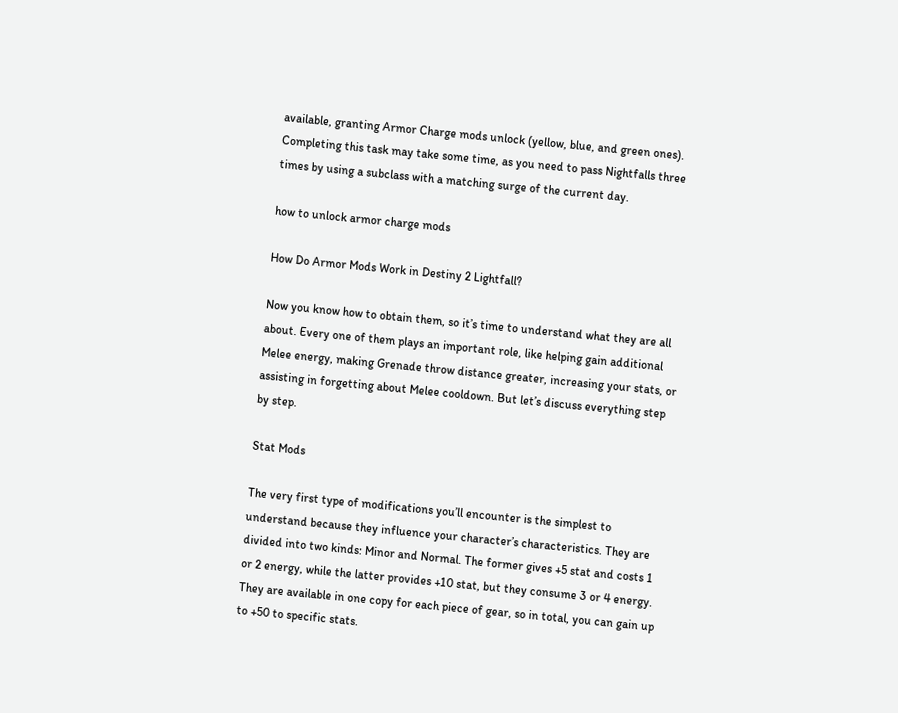available, granting Armor Charge mods unlock (yellow, blue, and green ones). Completing this task may take some time, as you need to pass Nightfalls three times by using a subclass with a matching surge of the current day.

how to unlock armor charge mods

How Do Armor Mods Work in Destiny 2 Lightfall?

Now you know how to obtain them, so it’s time to understand what they are all about. Every one of them plays an important role, like helping gain additional Melee energy, making Grenade throw distance greater, increasing your stats, or assisting in forgetting about Melee cooldown. But let’s discuss everything step by step.

Stat Mods

The very first type of modifications you’ll encounter is the simplest to understand because they influence your character’s characteristics. They are divided into two kinds: Minor and Normal. The former gives +5 stat and costs 1 or 2 energy, while the latter provides +10 stat, but they consume 3 or 4 energy. They are available in one copy for each piece of gear, so in total, you can gain up to +50 to specific stats.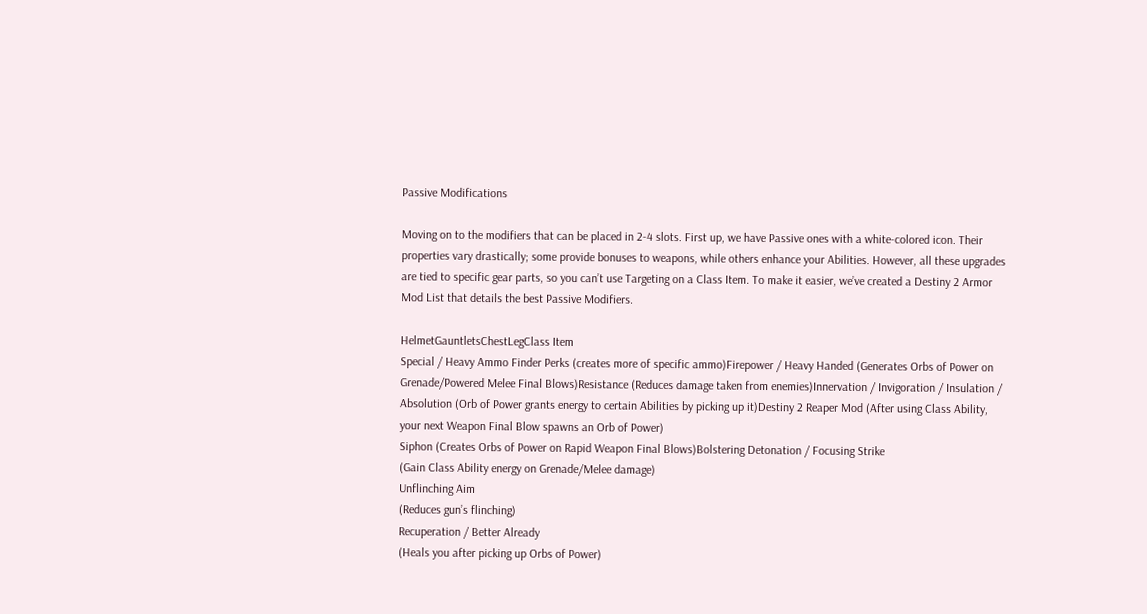Passive Modifications

Moving on to the modifiers that can be placed in 2-4 slots. First up, we have Passive ones with a white-colored icon. Their properties vary drastically; some provide bonuses to weapons, while others enhance your Abilities. However, all these upgrades are tied to specific gear parts, so you can’t use Targeting on a Class Item. To make it easier, we’ve created a Destiny 2 Armor Mod List that details the best Passive Modifiers.

HelmetGauntletsChestLegClass Item
Special / Heavy Ammo Finder Perks (creates more of specific ammo)Firepower / Heavy Handed (Generates Orbs of Power on Grenade/Powered Melee Final Blows)Resistance (Reduces damage taken from enemies)Innervation / Invigoration / Insulation / Absolution (Orb of Power grants energy to certain Abilities by picking up it)Destiny 2 Reaper Mod (After using Class Ability, your next Weapon Final Blow spawns an Orb of Power)
Siphon (Creates Orbs of Power on Rapid Weapon Final Blows)Bolstering Detonation / Focusing Strike
(Gain Class Ability energy on Grenade/Melee damage)
Unflinching Aim
(Reduces gun’s flinching)
Recuperation / Better Already
(Heals you after picking up Orbs of Power)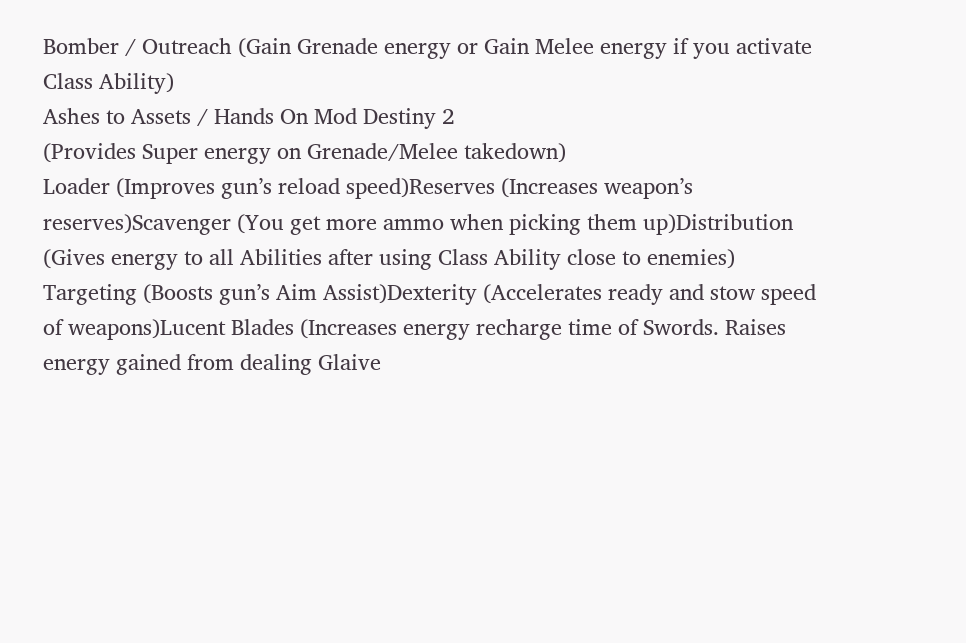Bomber / Outreach (Gain Grenade energy or Gain Melee energy if you activate Class Ability)
Ashes to Assets / Hands On Mod Destiny 2
(Provides Super energy on Grenade/Melee takedown)
Loader (Improves gun’s reload speed)Reserves (Increases weapon’s reserves)Scavenger (You get more ammo when picking them up)Distribution (Gives energy to all Abilities after using Class Ability close to enemies)
Targeting (Boosts gun’s Aim Assist)Dexterity (Accelerates ready and stow speed of weapons)Lucent Blades (Increases energy recharge time of Swords. Raises energy gained from dealing Glaive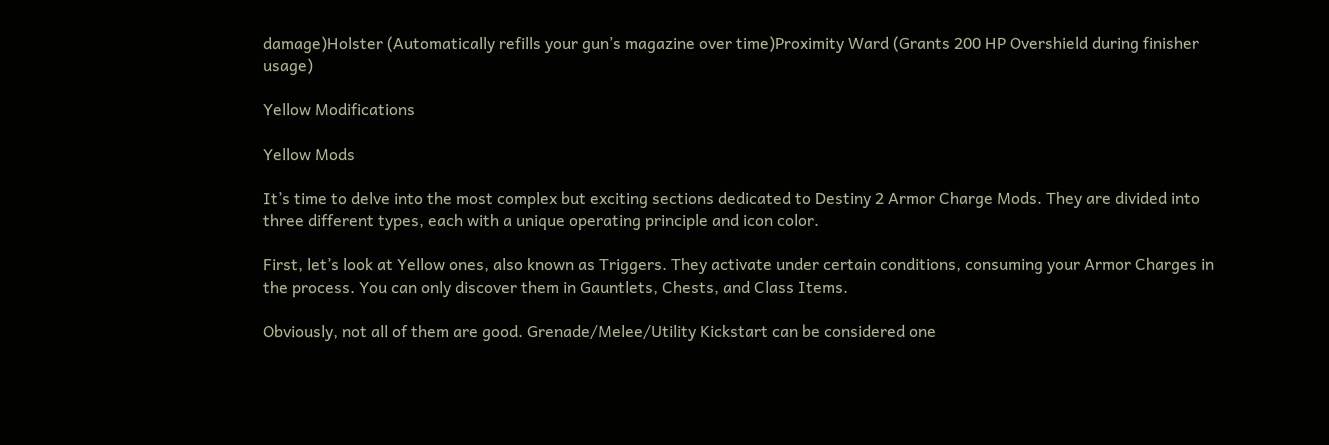damage)Holster (Automatically refills your gun’s magazine over time)Proximity Ward (Grants 200 HP Overshield during finisher usage)

Yellow Modifications

Yellow Mods

It’s time to delve into the most complex but exciting sections dedicated to Destiny 2 Armor Charge Mods. They are divided into three different types, each with a unique operating principle and icon color.

First, let’s look at Yellow ones, also known as Triggers. They activate under certain conditions, consuming your Armor Charges in the process. You can only discover them in Gauntlets, Chests, and Class Items.

Obviously, not all of them are good. Grenade/Melee/Utility Kickstart can be considered one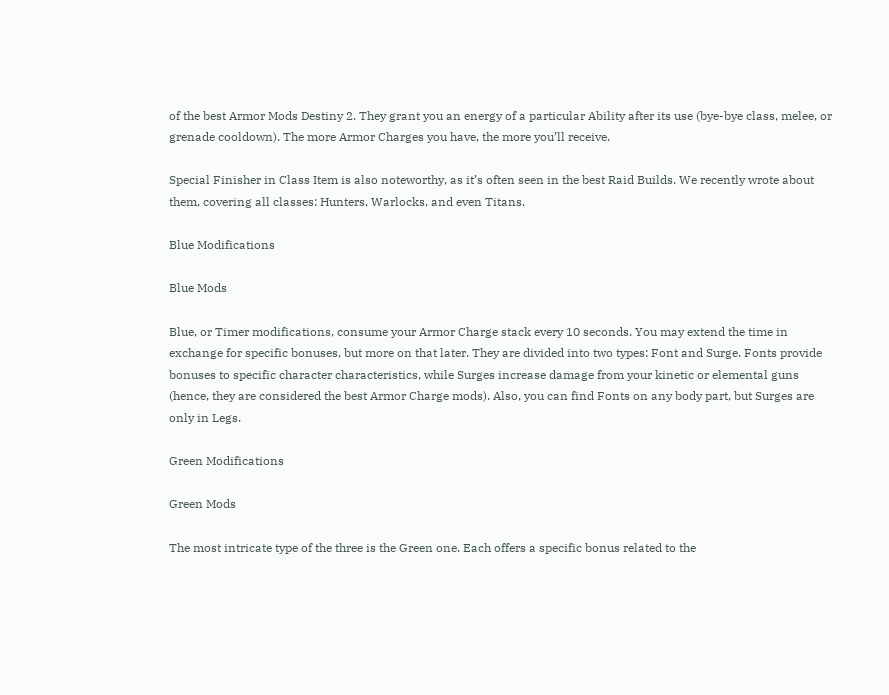of the best Armor Mods Destiny 2. They grant you an energy of a particular Ability after its use (bye-bye class, melee, or grenade cooldown). The more Armor Charges you have, the more you’ll receive.

Special Finisher in Class Item is also noteworthy, as it’s often seen in the best Raid Builds. We recently wrote about them, covering all classes: Hunters, Warlocks, and even Titans.

Blue Modifications

Blue Mods

Blue, or Timer modifications, consume your Armor Charge stack every 10 seconds. You may extend the time in exchange for specific bonuses, but more on that later. They are divided into two types: Font and Surge. Fonts provide bonuses to specific character characteristics, while Surges increase damage from your kinetic or elemental guns (hence, they are considered the best Armor Charge mods). Also, you can find Fonts on any body part, but Surges are only in Legs.

Green Modifications

Green Mods

The most intricate type of the three is the Green one. Each offers a specific bonus related to the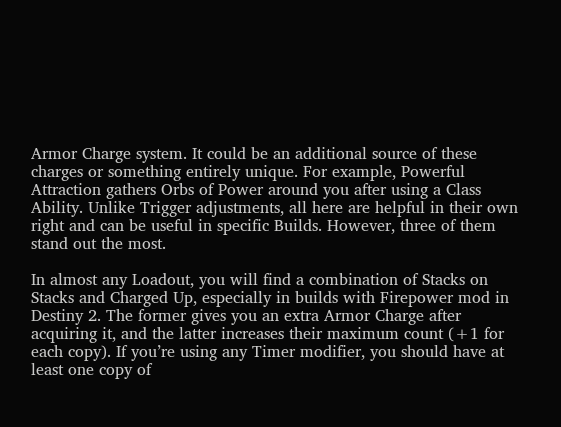Armor Charge system. It could be an additional source of these charges or something entirely unique. For example, Powerful Attraction gathers Orbs of Power around you after using a Class Ability. Unlike Trigger adjustments, all here are helpful in their own right and can be useful in specific Builds. However, three of them stand out the most.

In almost any Loadout, you will find a combination of Stacks on Stacks and Charged Up, especially in builds with Firepower mod in Destiny 2. The former gives you an extra Armor Charge after acquiring it, and the latter increases their maximum count (+1 for each copy). If you’re using any Timer modifier, you should have at least one copy of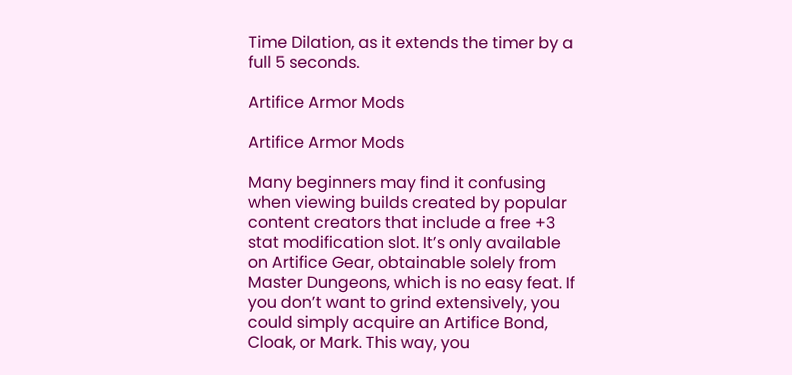Time Dilation, as it extends the timer by a full 5 seconds.

Artifice Armor Mods

Artifice Armor Mods

Many beginners may find it confusing when viewing builds created by popular content creators that include a free +3 stat modification slot. It’s only available on Artifice Gear, obtainable solely from Master Dungeons, which is no easy feat. If you don’t want to grind extensively, you could simply acquire an Artifice Bond, Cloak, or Mark. This way, you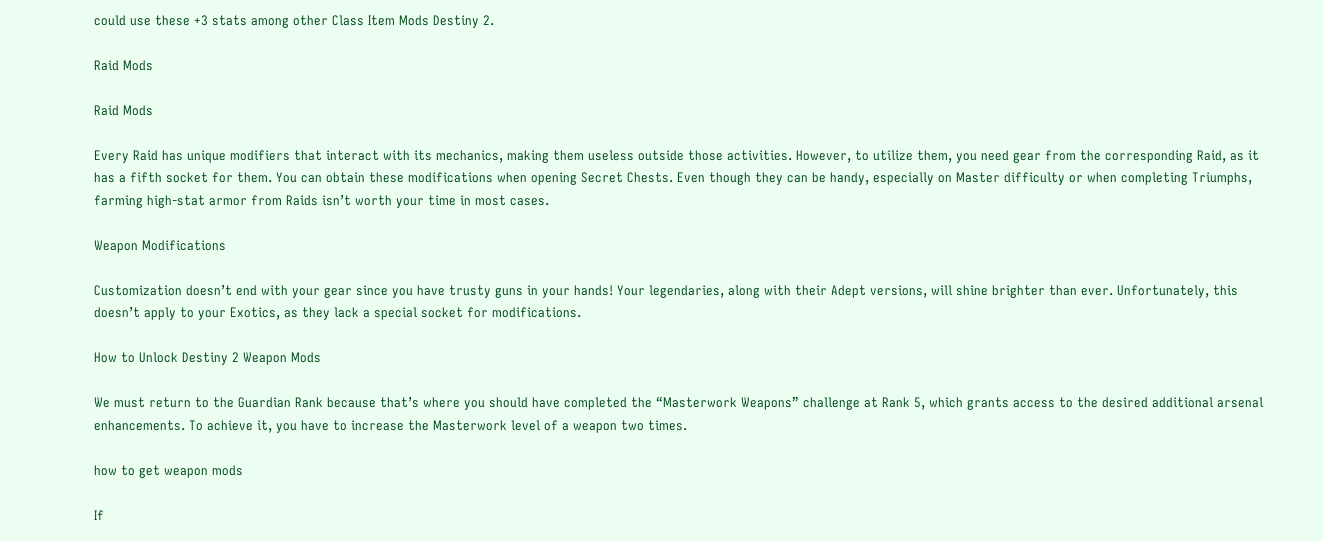could use these +3 stats among other Class Item Mods Destiny 2.

Raid Mods

Raid Mods

Every Raid has unique modifiers that interact with its mechanics, making them useless outside those activities. However, to utilize them, you need gear from the corresponding Raid, as it has a fifth socket for them. You can obtain these modifications when opening Secret Chests. Even though they can be handy, especially on Master difficulty or when completing Triumphs, farming high-stat armor from Raids isn’t worth your time in most cases.

Weapon Modifications

Customization doesn’t end with your gear since you have trusty guns in your hands! Your legendaries, along with their Adept versions, will shine brighter than ever. Unfortunately, this doesn’t apply to your Exotics, as they lack a special socket for modifications.

How to Unlock Destiny 2 Weapon Mods

We must return to the Guardian Rank because that’s where you should have completed the “Masterwork Weapons” challenge at Rank 5, which grants access to the desired additional arsenal enhancements. To achieve it, you have to increase the Masterwork level of a weapon two times.

how to get weapon mods

If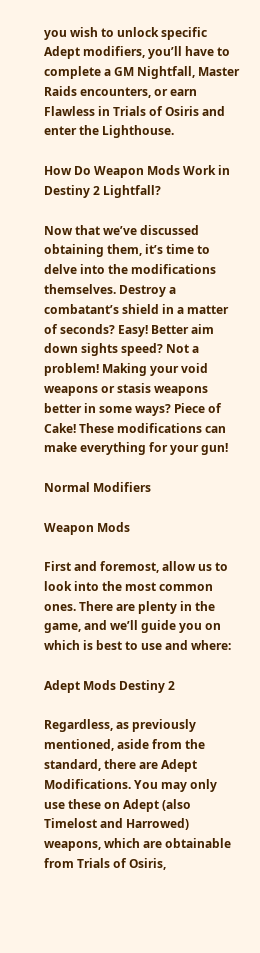you wish to unlock specific Adept modifiers, you’ll have to complete a GM Nightfall, Master Raids encounters, or earn Flawless in Trials of Osiris and enter the Lighthouse.

How Do Weapon Mods Work in Destiny 2 Lightfall?

Now that we’ve discussed obtaining them, it’s time to delve into the modifications themselves. Destroy a combatant’s shield in a matter of seconds? Easy! Better aim down sights speed? Not a problem! Making your void weapons or stasis weapons better in some ways? Piece of Cake! These modifications can make everything for your gun!

Normal Modifiers

Weapon Mods

First and foremost, allow us to look into the most common ones. There are plenty in the game, and we’ll guide you on which is best to use and where:

Adept Mods Destiny 2

Regardless, as previously mentioned, aside from the standard, there are Adept Modifications. You may only use these on Adept (also Timelost and Harrowed) weapons, which are obtainable from Trials of Osiris,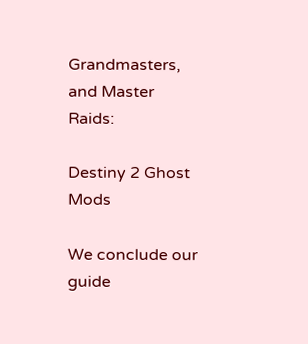Grandmasters, and Master Raids:

Destiny 2 Ghost Mods

We conclude our guide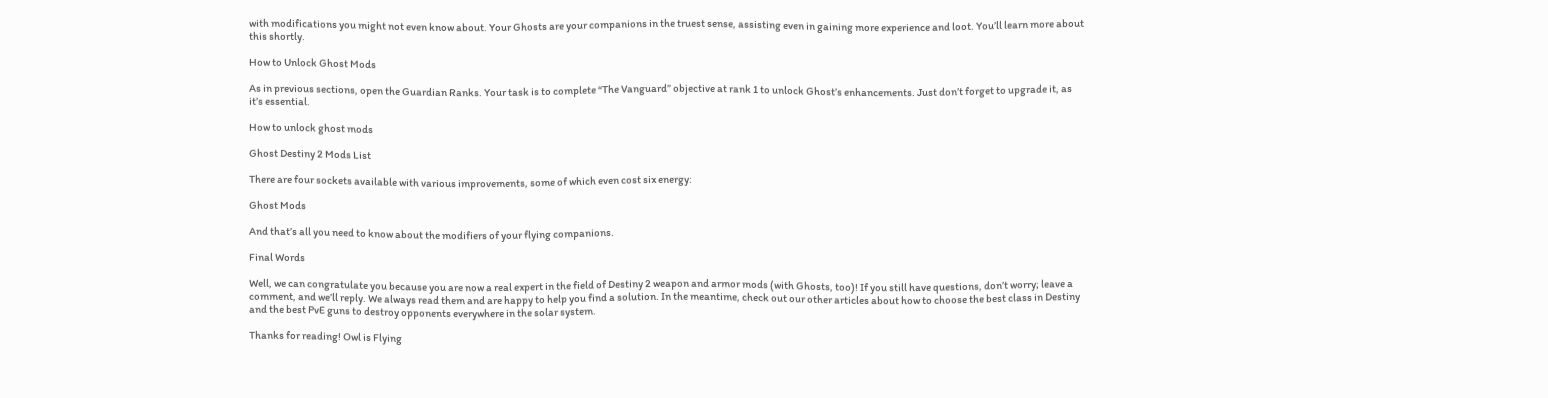with modifications you might not even know about. Your Ghosts are your companions in the truest sense, assisting even in gaining more experience and loot. You’ll learn more about this shortly.

How to Unlock Ghost Mods

As in previous sections, open the Guardian Ranks. Your task is to complete “The Vanguard” objective at rank 1 to unlock Ghost’s enhancements. Just don’t forget to upgrade it, as it’s essential.

How to unlock ghost mods

Ghost Destiny 2 Mods List

There are four sockets available with various improvements, some of which even cost six energy:

Ghost Mods

And that’s all you need to know about the modifiers of your flying companions.

Final Words

Well, we can congratulate you because you are now a real expert in the field of Destiny 2 weapon and armor mods (with Ghosts, too)! If you still have questions, don’t worry; leave a comment, and we’ll reply. We always read them and are happy to help you find a solution. In the meantime, check out our other articles about how to choose the best class in Destiny and the best PvE guns to destroy opponents everywhere in the solar system.

Thanks for reading! Owl is Flying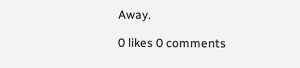Away.

0 likes 0 comments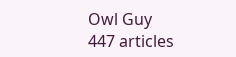Owl Guy
447 articles